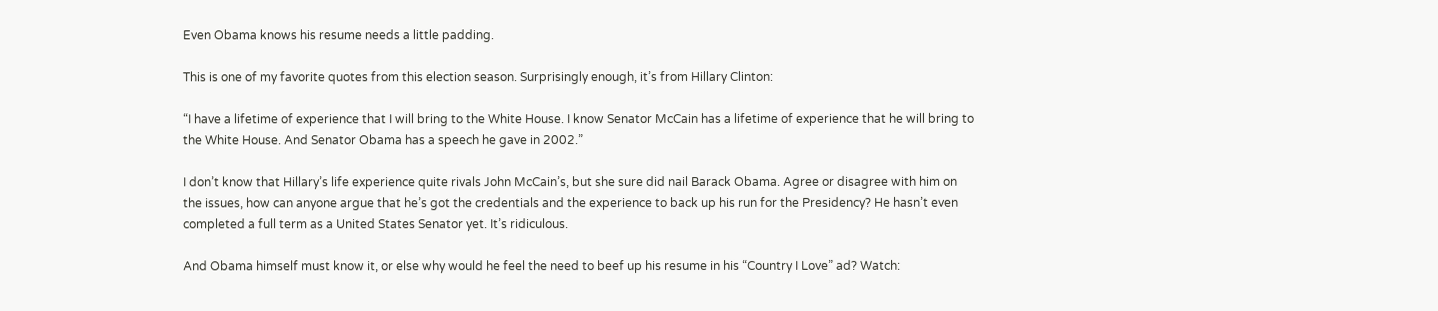Even Obama knows his resume needs a little padding.

This is one of my favorite quotes from this election season. Surprisingly enough, it’s from Hillary Clinton:

“I have a lifetime of experience that I will bring to the White House. I know Senator McCain has a lifetime of experience that he will bring to the White House. And Senator Obama has a speech he gave in 2002.”

I don’t know that Hillary’s life experience quite rivals John McCain’s, but she sure did nail Barack Obama. Agree or disagree with him on the issues, how can anyone argue that he’s got the credentials and the experience to back up his run for the Presidency? He hasn’t even completed a full term as a United States Senator yet. It’s ridiculous.

And Obama himself must know it, or else why would he feel the need to beef up his resume in his “Country I Love” ad? Watch: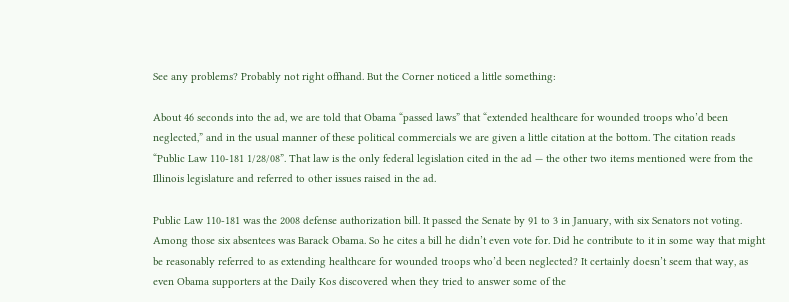See any problems? Probably not right offhand. But the Corner noticed a little something:

About 46 seconds into the ad, we are told that Obama “passed laws” that “extended healthcare for wounded troops who’d been neglected,” and in the usual manner of these political commercials we are given a little citation at the bottom. The citation reads “Public Law 110-181 1/28/08”. That law is the only federal legislation cited in the ad — the other two items mentioned were from the Illinois legislature and referred to other issues raised in the ad.

Public Law 110-181 was the 2008 defense authorization bill. It passed the Senate by 91 to 3 in January, with six Senators not voting. Among those six absentees was Barack Obama. So he cites a bill he didn’t even vote for. Did he contribute to it in some way that might be reasonably referred to as extending healthcare for wounded troops who’d been neglected? It certainly doesn’t seem that way, as even Obama supporters at the Daily Kos discovered when they tried to answer some of the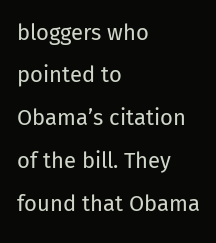bloggers who pointed to Obama’s citation of the bill. They found that Obama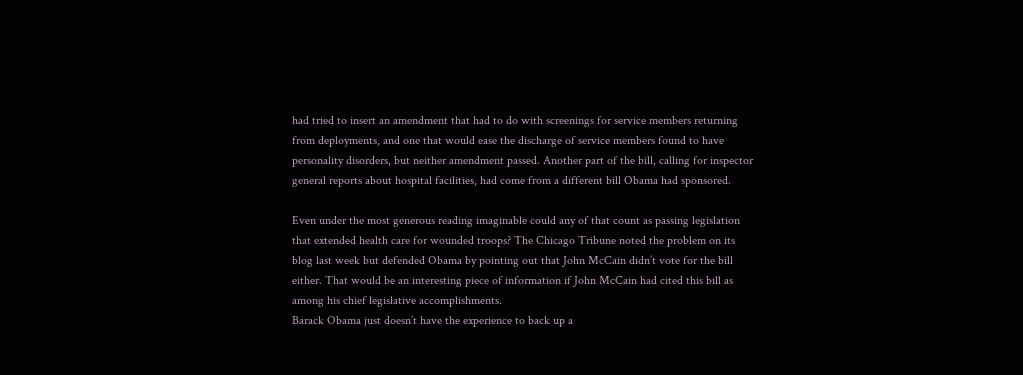had tried to insert an amendment that had to do with screenings for service members returning from deployments, and one that would ease the discharge of service members found to have personality disorders, but neither amendment passed. Another part of the bill, calling for inspector general reports about hospital facilities, had come from a different bill Obama had sponsored.

Even under the most generous reading imaginable could any of that count as passing legislation that extended health care for wounded troops? The Chicago Tribune noted the problem on its blog last week but defended Obama by pointing out that John McCain didn’t vote for the bill either. That would be an interesting piece of information if John McCain had cited this bill as among his chief legislative accomplishments.
Barack Obama just doesn’t have the experience to back up a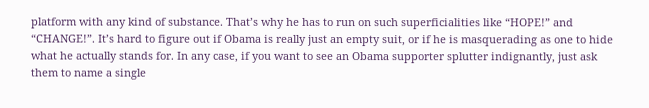platform with any kind of substance. That’s why he has to run on such superficialities like “HOPE!” and “CHANGE!”. It’s hard to figure out if Obama is really just an empty suit, or if he is masquerading as one to hide what he actually stands for. In any case, if you want to see an Obama supporter splutter indignantly, just ask them to name a single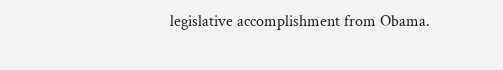legislative accomplishment from Obama.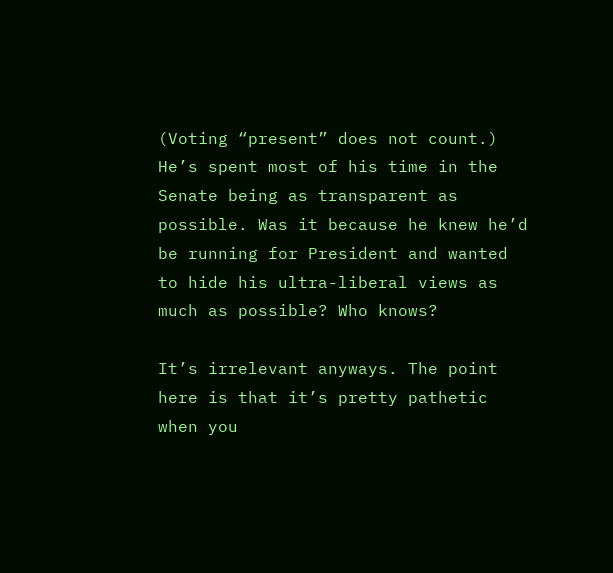(Voting “present” does not count.) He’s spent most of his time in the Senate being as transparent as possible. Was it because he knew he’d be running for President and wanted to hide his ultra-liberal views as much as possible? Who knows?

It’s irrelevant anyways. The point here is that it’s pretty pathetic when you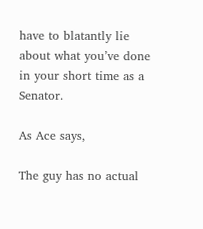have to blatantly lie about what you’ve done in your short time as a Senator.

As Ace says,

The guy has no actual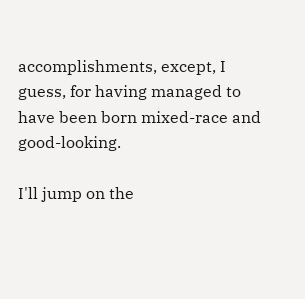accomplishments, except, I guess, for having managed to have been born mixed-race and good-looking.

I'll jump on the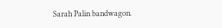Sarah Palin bandwagon.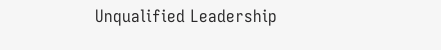Unqualified Leadership